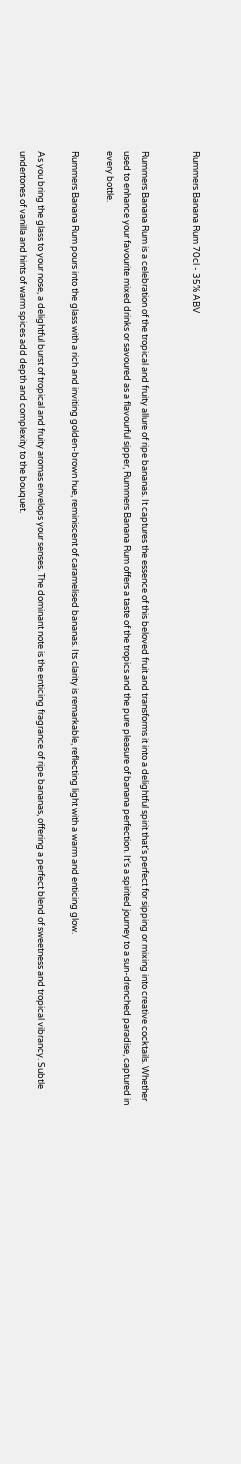Rummers Banana Rum 70cl - 35% ABV


Rummers Banana Rum is a celebration of the tropical and fruity allure of ripe bananas. It captures the essence of this beloved fruit and transforms it into a delightful spirit that's perfect for sipping or mixing into creative cocktails. Whether used to enhance your favourite mixed drinks or savoured as a flavourful sipper, Rummers Banana Rum offers a taste of the tropics and the pure pleasure of banana perfection. It's a spirited journey to a sun-drenched paradise, captured in every bottle.

Rummers Banana Rum pours into the glass with a rich and inviting golden-brown hue, reminiscent of caramelised bananas. Its clarity is remarkable, reflecting light with a warm and enticing glow.

As you bring the glass to your nose, a delightful burst of tropical and fruity aromas envelops your senses. The dominant note is the enticing fragrance of ripe bananas, offering a perfect blend of sweetness and tropical vibrancy. Subtle undertones of vanilla and hints of warm spices add depth and complexity to the bouquet.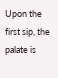Upon the first sip, the palate is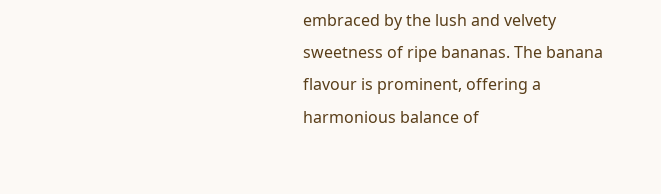embraced by the lush and velvety sweetness of ripe bananas. The banana flavour is prominent, offering a harmonious balance of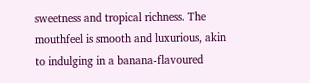sweetness and tropical richness. The mouthfeel is smooth and luxurious, akin to indulging in a banana-flavoured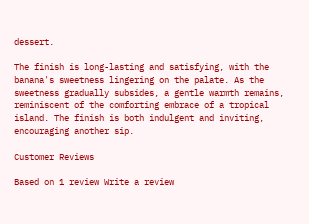dessert.

The finish is long-lasting and satisfying, with the banana's sweetness lingering on the palate. As the sweetness gradually subsides, a gentle warmth remains, reminiscent of the comforting embrace of a tropical island. The finish is both indulgent and inviting, encouraging another sip.

Customer Reviews

Based on 1 review Write a review